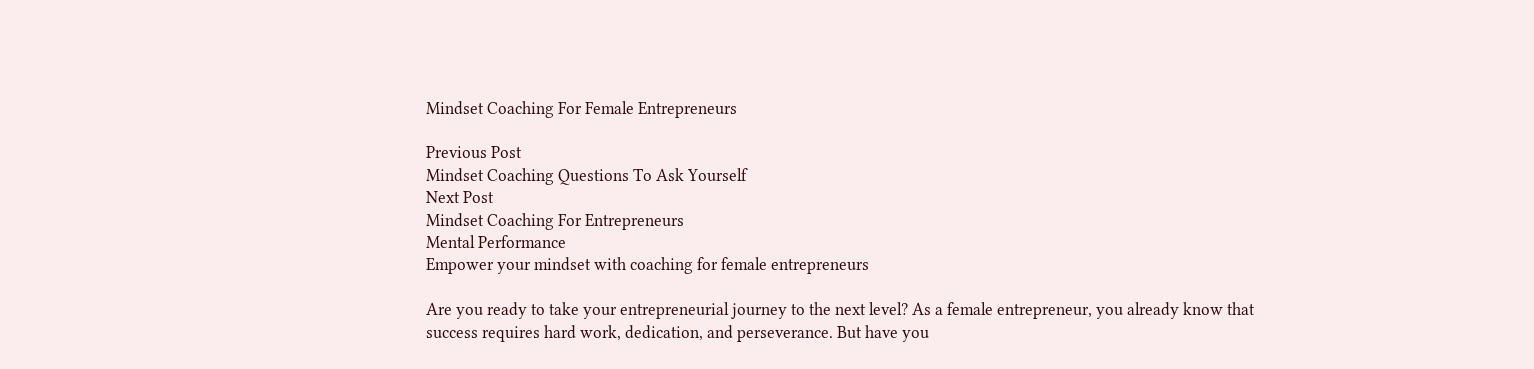Mindset Coaching For Female Entrepreneurs

Previous Post
Mindset Coaching Questions To Ask Yourself
Next Post
Mindset Coaching For Entrepreneurs
Mental Performance
Empower your mindset with coaching for female entrepreneurs

Are you ready to take your entrepreneurial journey to the next level? As a female entrepreneur, you already know that success requires hard work, dedication, and perseverance. But have you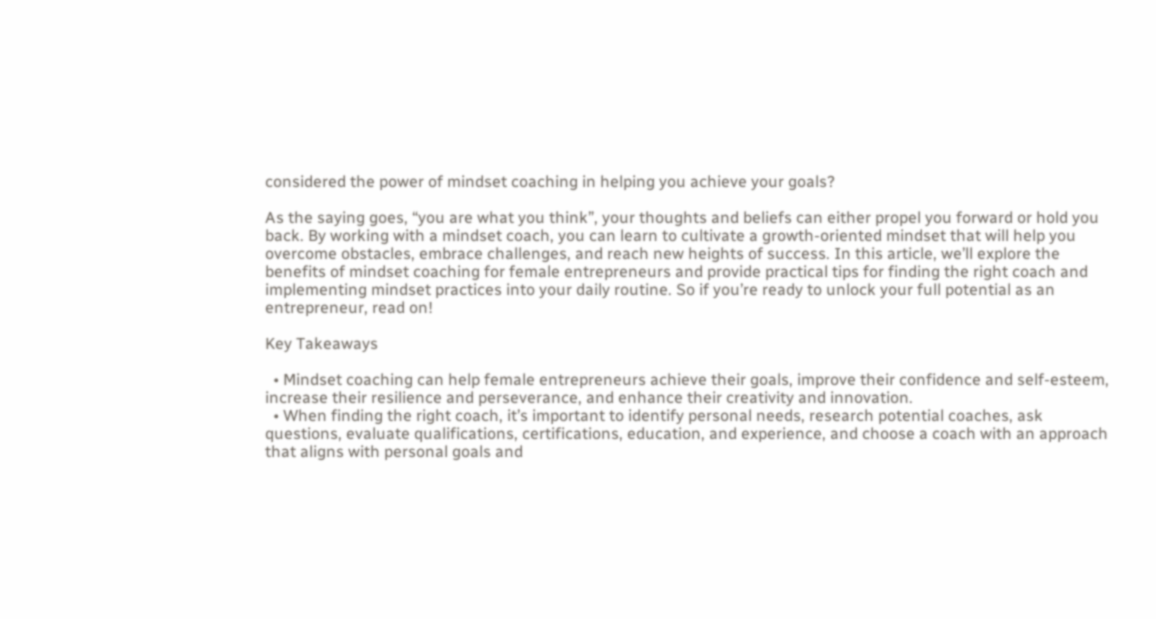considered the power of mindset coaching in helping you achieve your goals?

As the saying goes, “you are what you think”, your thoughts and beliefs can either propel you forward or hold you back. By working with a mindset coach, you can learn to cultivate a growth-oriented mindset that will help you overcome obstacles, embrace challenges, and reach new heights of success. In this article, we’ll explore the benefits of mindset coaching for female entrepreneurs and provide practical tips for finding the right coach and implementing mindset practices into your daily routine. So if you’re ready to unlock your full potential as an entrepreneur, read on!

Key Takeaways

  • Mindset coaching can help female entrepreneurs achieve their goals, improve their confidence and self-esteem, increase their resilience and perseverance, and enhance their creativity and innovation.
  • When finding the right coach, it’s important to identify personal needs, research potential coaches, ask questions, evaluate qualifications, certifications, education, and experience, and choose a coach with an approach that aligns with personal goals and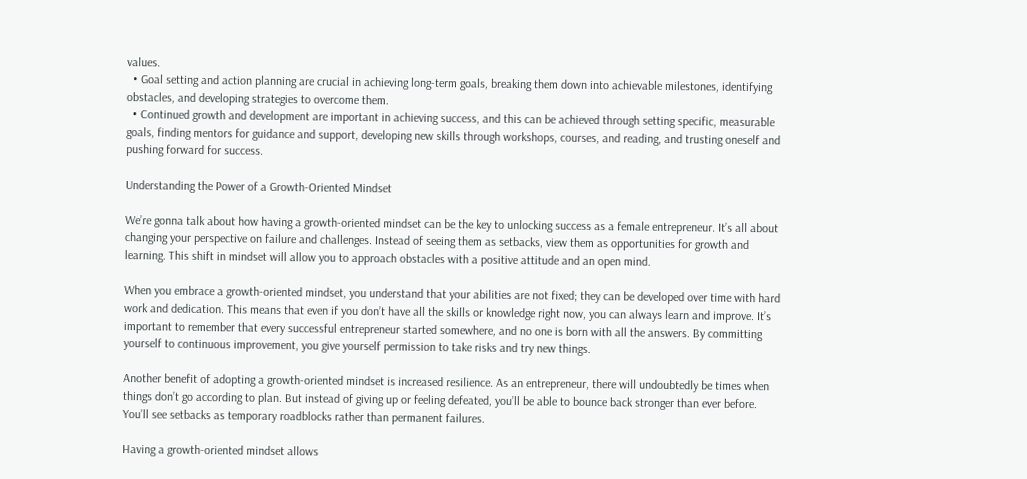values.
  • Goal setting and action planning are crucial in achieving long-term goals, breaking them down into achievable milestones, identifying obstacles, and developing strategies to overcome them.
  • Continued growth and development are important in achieving success, and this can be achieved through setting specific, measurable goals, finding mentors for guidance and support, developing new skills through workshops, courses, and reading, and trusting oneself and pushing forward for success.

Understanding the Power of a Growth-Oriented Mindset

We’re gonna talk about how having a growth-oriented mindset can be the key to unlocking success as a female entrepreneur. It’s all about changing your perspective on failure and challenges. Instead of seeing them as setbacks, view them as opportunities for growth and learning. This shift in mindset will allow you to approach obstacles with a positive attitude and an open mind.

When you embrace a growth-oriented mindset, you understand that your abilities are not fixed; they can be developed over time with hard work and dedication. This means that even if you don’t have all the skills or knowledge right now, you can always learn and improve. It’s important to remember that every successful entrepreneur started somewhere, and no one is born with all the answers. By committing yourself to continuous improvement, you give yourself permission to take risks and try new things.

Another benefit of adopting a growth-oriented mindset is increased resilience. As an entrepreneur, there will undoubtedly be times when things don’t go according to plan. But instead of giving up or feeling defeated, you’ll be able to bounce back stronger than ever before. You’ll see setbacks as temporary roadblocks rather than permanent failures.

Having a growth-oriented mindset allows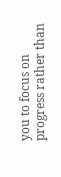you to focus on progress rather than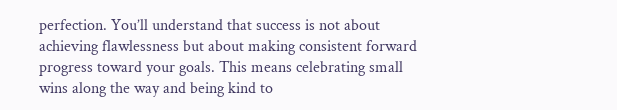perfection. You’ll understand that success is not about achieving flawlessness but about making consistent forward progress toward your goals. This means celebrating small wins along the way and being kind to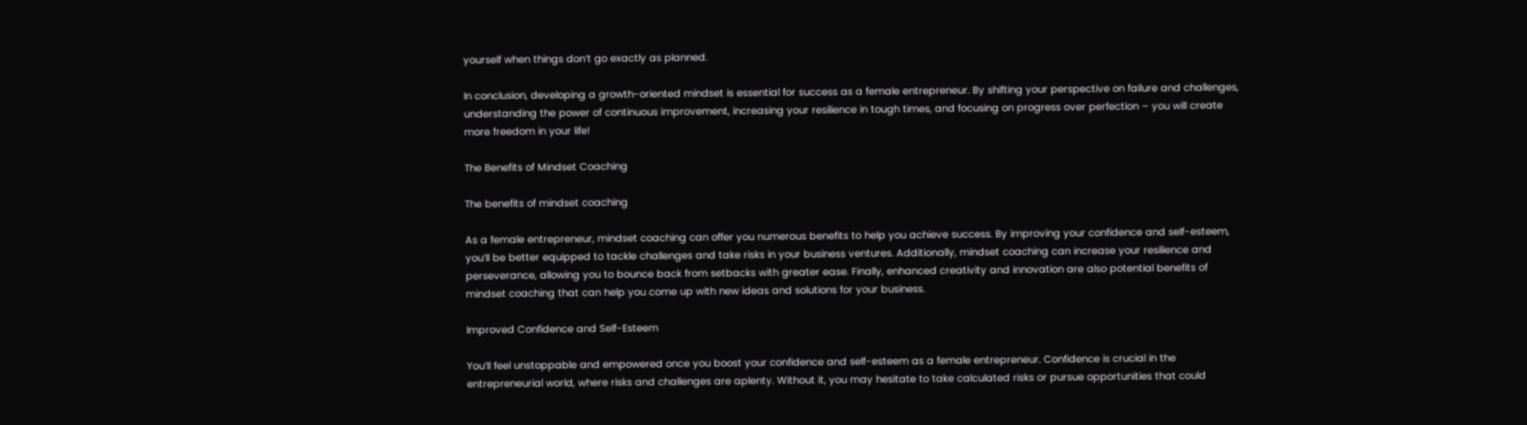yourself when things don’t go exactly as planned.

In conclusion, developing a growth-oriented mindset is essential for success as a female entrepreneur. By shifting your perspective on failure and challenges, understanding the power of continuous improvement, increasing your resilience in tough times, and focusing on progress over perfection – you will create more freedom in your life!

The Benefits of Mindset Coaching

The benefits of mindset coaching

As a female entrepreneur, mindset coaching can offer you numerous benefits to help you achieve success. By improving your confidence and self-esteem, you’ll be better equipped to tackle challenges and take risks in your business ventures. Additionally, mindset coaching can increase your resilience and perseverance, allowing you to bounce back from setbacks with greater ease. Finally, enhanced creativity and innovation are also potential benefits of mindset coaching that can help you come up with new ideas and solutions for your business.

Improved Confidence and Self-Esteem

You’ll feel unstoppable and empowered once you boost your confidence and self-esteem as a female entrepreneur. Confidence is crucial in the entrepreneurial world, where risks and challenges are aplenty. Without it, you may hesitate to take calculated risks or pursue opportunities that could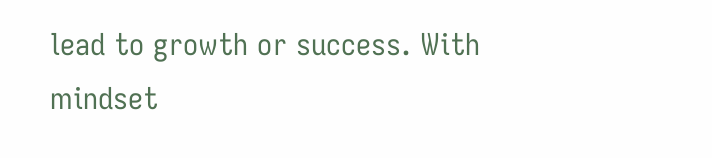lead to growth or success. With mindset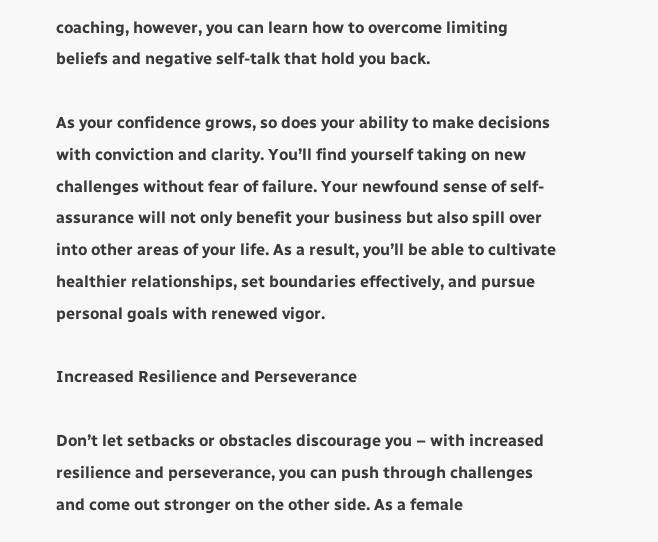coaching, however, you can learn how to overcome limiting beliefs and negative self-talk that hold you back.

As your confidence grows, so does your ability to make decisions with conviction and clarity. You’ll find yourself taking on new challenges without fear of failure. Your newfound sense of self-assurance will not only benefit your business but also spill over into other areas of your life. As a result, you’ll be able to cultivate healthier relationships, set boundaries effectively, and pursue personal goals with renewed vigor.

Increased Resilience and Perseverance

Don’t let setbacks or obstacles discourage you – with increased resilience and perseverance, you can push through challenges and come out stronger on the other side. As a female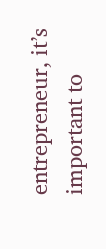entrepreneur, it’s important to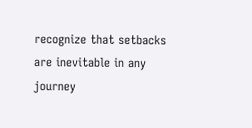recognize that setbacks are inevitable in any journey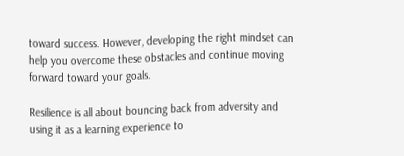toward success. However, developing the right mindset can help you overcome these obstacles and continue moving forward toward your goals.

Resilience is all about bouncing back from adversity and using it as a learning experience to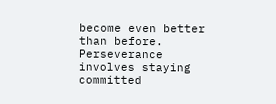become even better than before. Perseverance involves staying committed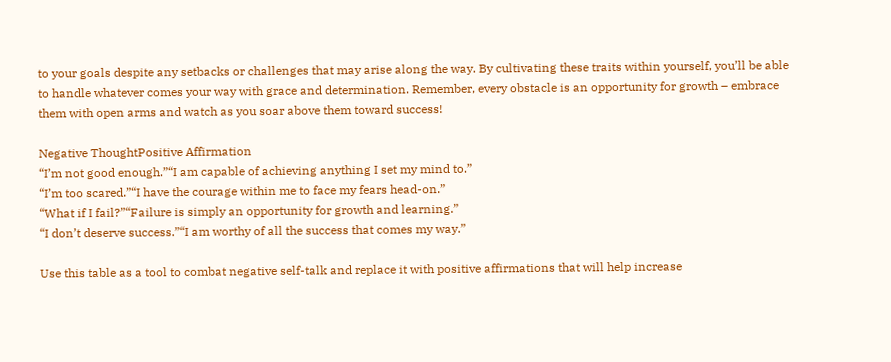to your goals despite any setbacks or challenges that may arise along the way. By cultivating these traits within yourself, you’ll be able to handle whatever comes your way with grace and determination. Remember, every obstacle is an opportunity for growth – embrace them with open arms and watch as you soar above them toward success!

Negative ThoughtPositive Affirmation
“I’m not good enough.”“I am capable of achieving anything I set my mind to.”
“I’m too scared.”“I have the courage within me to face my fears head-on.”
“What if I fail?”“Failure is simply an opportunity for growth and learning.”
“I don’t deserve success.”“I am worthy of all the success that comes my way.”

Use this table as a tool to combat negative self-talk and replace it with positive affirmations that will help increase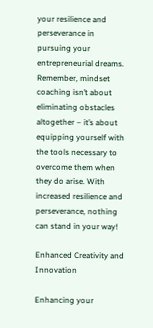your resilience and perseverance in pursuing your entrepreneurial dreams. Remember, mindset coaching isn’t about eliminating obstacles altogether – it’s about equipping yourself with the tools necessary to overcome them when they do arise. With increased resilience and perseverance, nothing can stand in your way!

Enhanced Creativity and Innovation

Enhancing your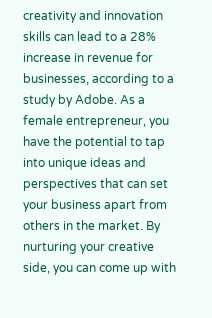creativity and innovation skills can lead to a 28% increase in revenue for businesses, according to a study by Adobe. As a female entrepreneur, you have the potential to tap into unique ideas and perspectives that can set your business apart from others in the market. By nurturing your creative side, you can come up with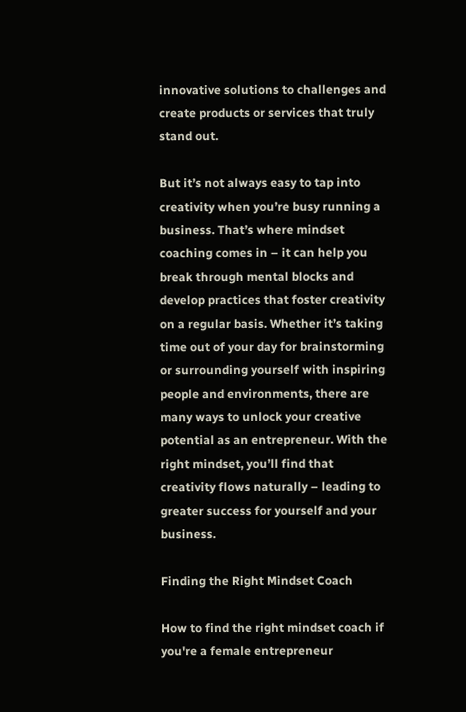innovative solutions to challenges and create products or services that truly stand out.

But it’s not always easy to tap into creativity when you’re busy running a business. That’s where mindset coaching comes in – it can help you break through mental blocks and develop practices that foster creativity on a regular basis. Whether it’s taking time out of your day for brainstorming or surrounding yourself with inspiring people and environments, there are many ways to unlock your creative potential as an entrepreneur. With the right mindset, you’ll find that creativity flows naturally – leading to greater success for yourself and your business.

Finding the Right Mindset Coach

How to find the right mindset coach if you're a female entrepreneur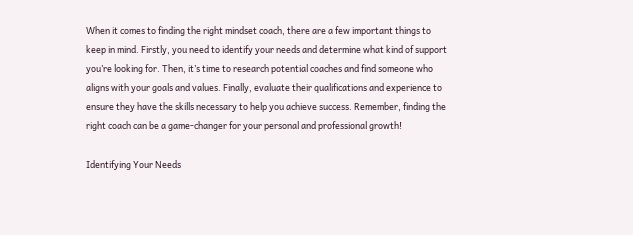When it comes to finding the right mindset coach, there are a few important things to keep in mind. Firstly, you need to identify your needs and determine what kind of support you’re looking for. Then, it’s time to research potential coaches and find someone who aligns with your goals and values. Finally, evaluate their qualifications and experience to ensure they have the skills necessary to help you achieve success. Remember, finding the right coach can be a game-changer for your personal and professional growth!

Identifying Your Needs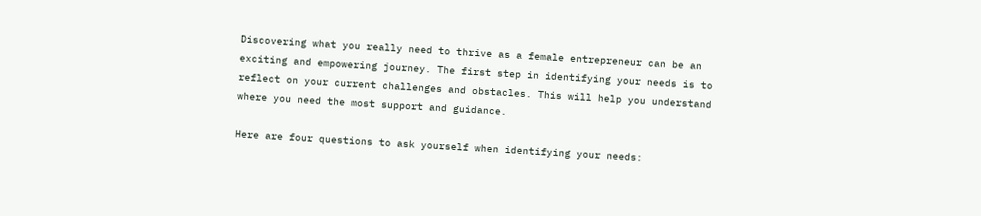Discovering what you really need to thrive as a female entrepreneur can be an exciting and empowering journey. The first step in identifying your needs is to reflect on your current challenges and obstacles. This will help you understand where you need the most support and guidance.

Here are four questions to ask yourself when identifying your needs: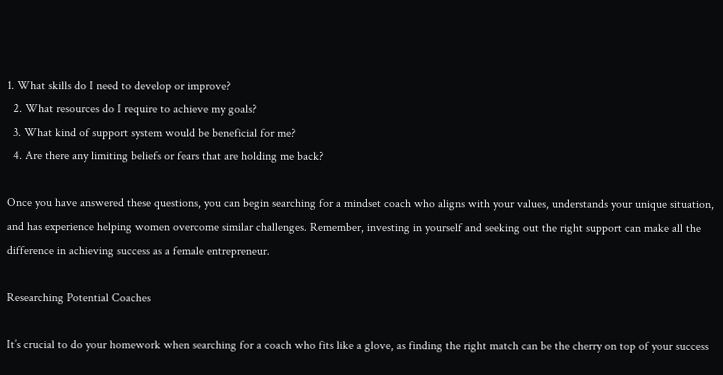1. What skills do I need to develop or improve?
  2. What resources do I require to achieve my goals?
  3. What kind of support system would be beneficial for me?
  4. Are there any limiting beliefs or fears that are holding me back?

Once you have answered these questions, you can begin searching for a mindset coach who aligns with your values, understands your unique situation, and has experience helping women overcome similar challenges. Remember, investing in yourself and seeking out the right support can make all the difference in achieving success as a female entrepreneur.

Researching Potential Coaches

It’s crucial to do your homework when searching for a coach who fits like a glove, as finding the right match can be the cherry on top of your success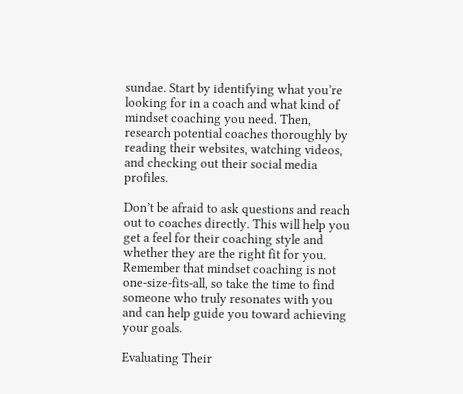sundae. Start by identifying what you’re looking for in a coach and what kind of mindset coaching you need. Then, research potential coaches thoroughly by reading their websites, watching videos, and checking out their social media profiles.

Don’t be afraid to ask questions and reach out to coaches directly. This will help you get a feel for their coaching style and whether they are the right fit for you. Remember that mindset coaching is not one-size-fits-all, so take the time to find someone who truly resonates with you and can help guide you toward achieving your goals.

Evaluating Their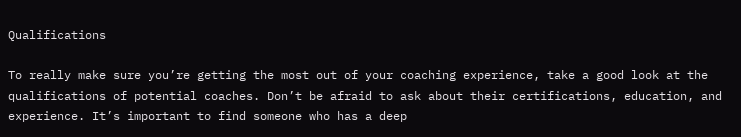Qualifications

To really make sure you’re getting the most out of your coaching experience, take a good look at the qualifications of potential coaches. Don’t be afraid to ask about their certifications, education, and experience. It’s important to find someone who has a deep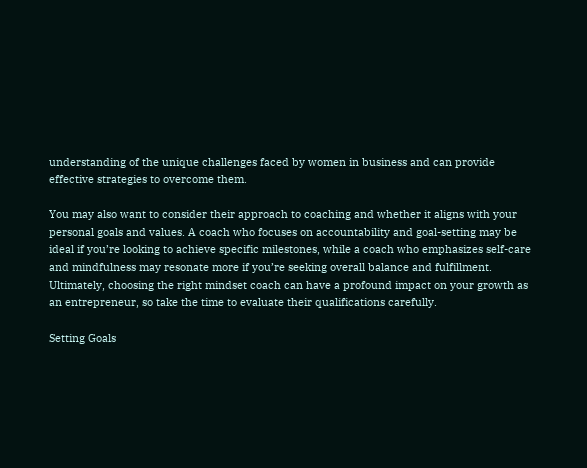understanding of the unique challenges faced by women in business and can provide effective strategies to overcome them.

You may also want to consider their approach to coaching and whether it aligns with your personal goals and values. A coach who focuses on accountability and goal-setting may be ideal if you’re looking to achieve specific milestones, while a coach who emphasizes self-care and mindfulness may resonate more if you’re seeking overall balance and fulfillment. Ultimately, choosing the right mindset coach can have a profound impact on your growth as an entrepreneur, so take the time to evaluate their qualifications carefully.

Setting Goals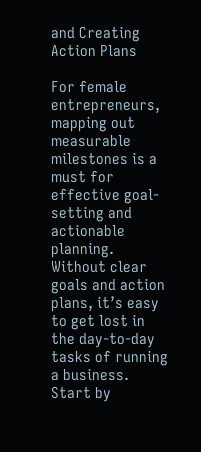and Creating Action Plans

For female entrepreneurs, mapping out measurable milestones is a must for effective goal-setting and actionable planning. Without clear goals and action plans, it’s easy to get lost in the day-to-day tasks of running a business. Start by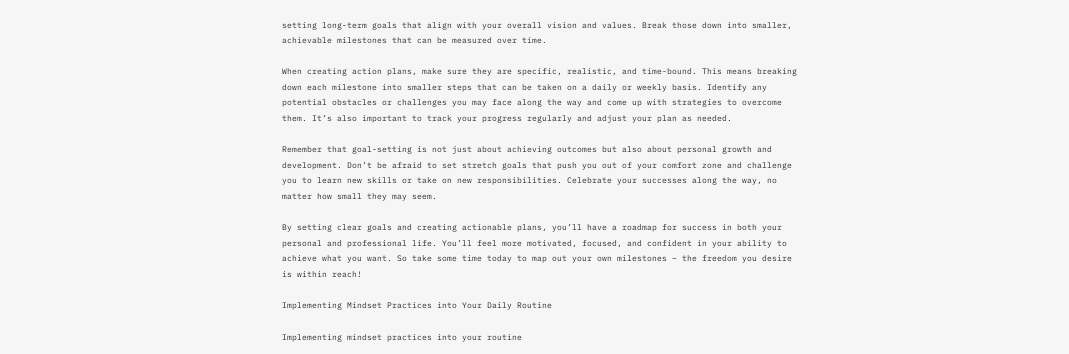setting long-term goals that align with your overall vision and values. Break those down into smaller, achievable milestones that can be measured over time.

When creating action plans, make sure they are specific, realistic, and time-bound. This means breaking down each milestone into smaller steps that can be taken on a daily or weekly basis. Identify any potential obstacles or challenges you may face along the way and come up with strategies to overcome them. It’s also important to track your progress regularly and adjust your plan as needed.

Remember that goal-setting is not just about achieving outcomes but also about personal growth and development. Don’t be afraid to set stretch goals that push you out of your comfort zone and challenge you to learn new skills or take on new responsibilities. Celebrate your successes along the way, no matter how small they may seem.

By setting clear goals and creating actionable plans, you’ll have a roadmap for success in both your personal and professional life. You’ll feel more motivated, focused, and confident in your ability to achieve what you want. So take some time today to map out your own milestones – the freedom you desire is within reach!

Implementing Mindset Practices into Your Daily Routine

Implementing mindset practices into your routine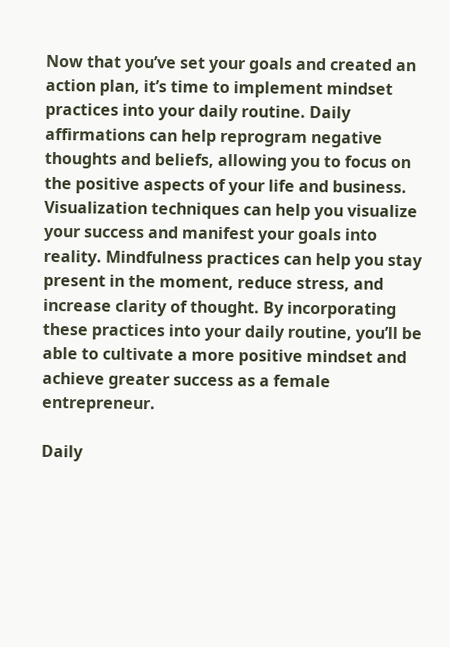Now that you’ve set your goals and created an action plan, it’s time to implement mindset practices into your daily routine. Daily affirmations can help reprogram negative thoughts and beliefs, allowing you to focus on the positive aspects of your life and business. Visualization techniques can help you visualize your success and manifest your goals into reality. Mindfulness practices can help you stay present in the moment, reduce stress, and increase clarity of thought. By incorporating these practices into your daily routine, you’ll be able to cultivate a more positive mindset and achieve greater success as a female entrepreneur.

Daily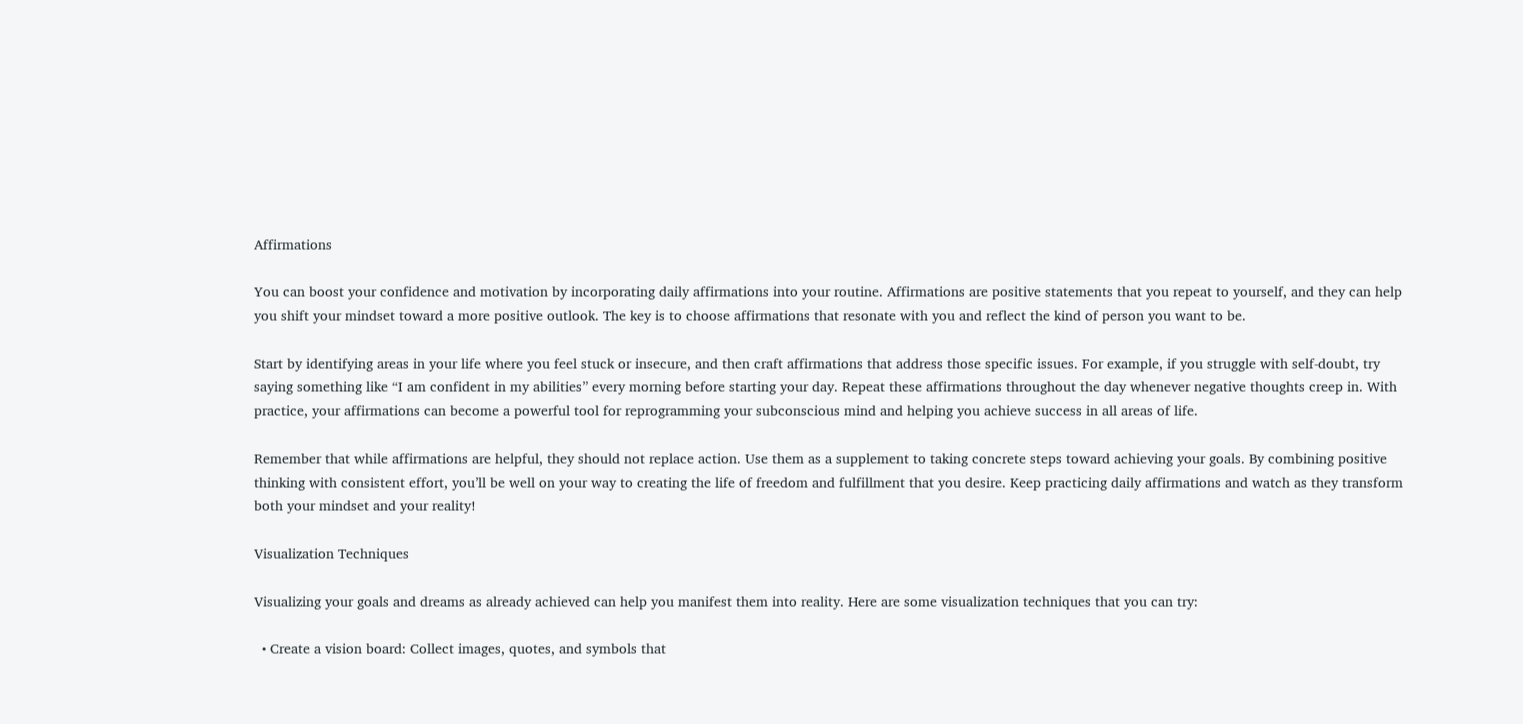Affirmations

You can boost your confidence and motivation by incorporating daily affirmations into your routine. Affirmations are positive statements that you repeat to yourself, and they can help you shift your mindset toward a more positive outlook. The key is to choose affirmations that resonate with you and reflect the kind of person you want to be.

Start by identifying areas in your life where you feel stuck or insecure, and then craft affirmations that address those specific issues. For example, if you struggle with self-doubt, try saying something like “I am confident in my abilities” every morning before starting your day. Repeat these affirmations throughout the day whenever negative thoughts creep in. With practice, your affirmations can become a powerful tool for reprogramming your subconscious mind and helping you achieve success in all areas of life.

Remember that while affirmations are helpful, they should not replace action. Use them as a supplement to taking concrete steps toward achieving your goals. By combining positive thinking with consistent effort, you’ll be well on your way to creating the life of freedom and fulfillment that you desire. Keep practicing daily affirmations and watch as they transform both your mindset and your reality!

Visualization Techniques

Visualizing your goals and dreams as already achieved can help you manifest them into reality. Here are some visualization techniques that you can try:

  • Create a vision board: Collect images, quotes, and symbols that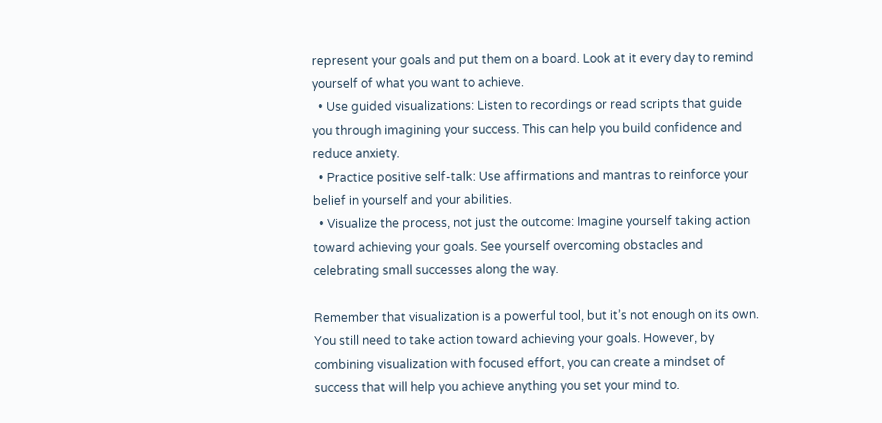represent your goals and put them on a board. Look at it every day to remind yourself of what you want to achieve.
  • Use guided visualizations: Listen to recordings or read scripts that guide you through imagining your success. This can help you build confidence and reduce anxiety.
  • Practice positive self-talk: Use affirmations and mantras to reinforce your belief in yourself and your abilities.
  • Visualize the process, not just the outcome: Imagine yourself taking action toward achieving your goals. See yourself overcoming obstacles and celebrating small successes along the way.

Remember that visualization is a powerful tool, but it’s not enough on its own. You still need to take action toward achieving your goals. However, by combining visualization with focused effort, you can create a mindset of success that will help you achieve anything you set your mind to.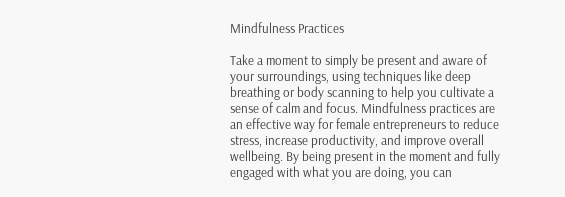Mindfulness Practices

Take a moment to simply be present and aware of your surroundings, using techniques like deep breathing or body scanning to help you cultivate a sense of calm and focus. Mindfulness practices are an effective way for female entrepreneurs to reduce stress, increase productivity, and improve overall wellbeing. By being present in the moment and fully engaged with what you are doing, you can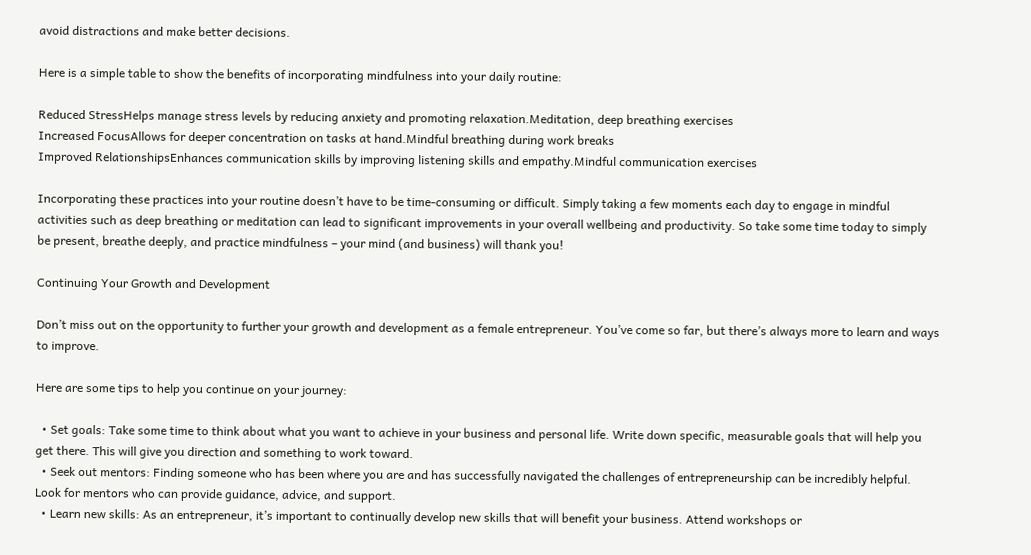avoid distractions and make better decisions.

Here is a simple table to show the benefits of incorporating mindfulness into your daily routine:

Reduced StressHelps manage stress levels by reducing anxiety and promoting relaxation.Meditation, deep breathing exercises
Increased FocusAllows for deeper concentration on tasks at hand.Mindful breathing during work breaks
Improved RelationshipsEnhances communication skills by improving listening skills and empathy.Mindful communication exercises

Incorporating these practices into your routine doesn’t have to be time-consuming or difficult. Simply taking a few moments each day to engage in mindful activities such as deep breathing or meditation can lead to significant improvements in your overall wellbeing and productivity. So take some time today to simply be present, breathe deeply, and practice mindfulness – your mind (and business) will thank you!

Continuing Your Growth and Development

Don’t miss out on the opportunity to further your growth and development as a female entrepreneur. You’ve come so far, but there’s always more to learn and ways to improve.

Here are some tips to help you continue on your journey:

  • Set goals: Take some time to think about what you want to achieve in your business and personal life. Write down specific, measurable goals that will help you get there. This will give you direction and something to work toward.
  • Seek out mentors: Finding someone who has been where you are and has successfully navigated the challenges of entrepreneurship can be incredibly helpful. Look for mentors who can provide guidance, advice, and support.
  • Learn new skills: As an entrepreneur, it’s important to continually develop new skills that will benefit your business. Attend workshops or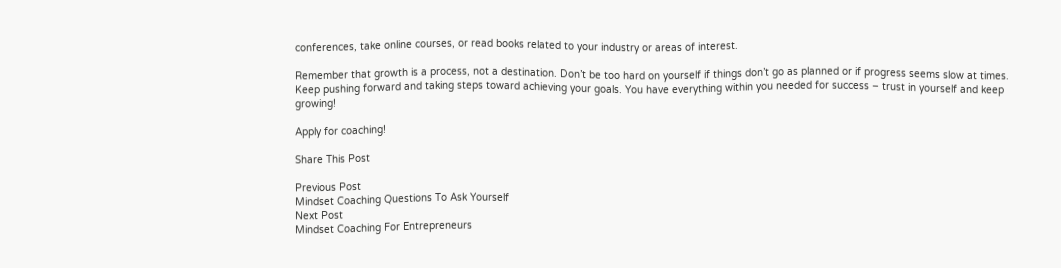conferences, take online courses, or read books related to your industry or areas of interest.

Remember that growth is a process, not a destination. Don’t be too hard on yourself if things don’t go as planned or if progress seems slow at times. Keep pushing forward and taking steps toward achieving your goals. You have everything within you needed for success – trust in yourself and keep growing!

Apply for coaching!

Share This Post

Previous Post
Mindset Coaching Questions To Ask Yourself
Next Post
Mindset Coaching For Entrepreneurs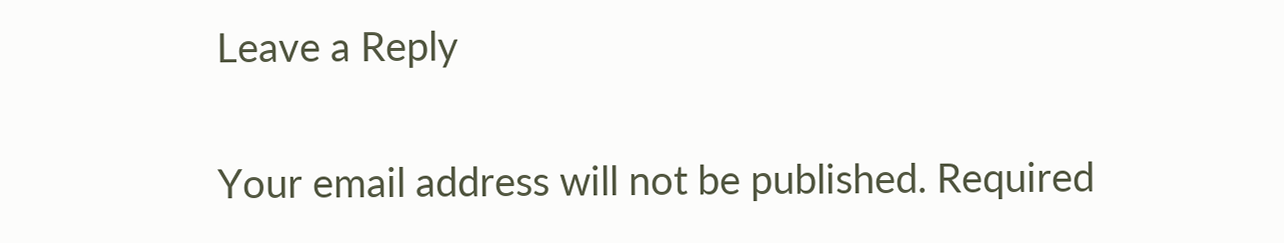Leave a Reply

Your email address will not be published. Required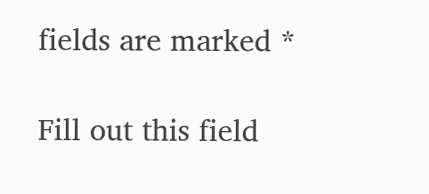fields are marked *

Fill out this field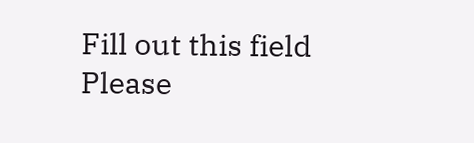Fill out this field
Please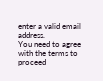enter a valid email address.
You need to agree with the terms to proceed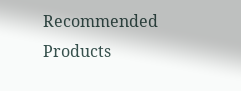Recommended Products